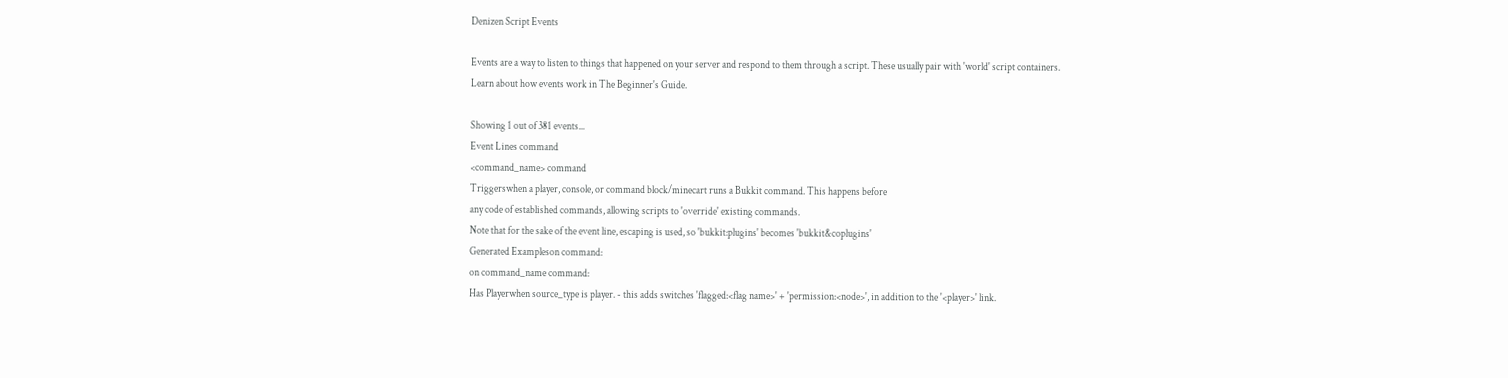Denizen Script Events

Events are a way to listen to things that happened on your server and respond to them through a script. These usually pair with 'world' script containers.
Learn about how events work in The Beginner's Guide.

Showing 1 out of 381 events...
Event Lines command
<command_name> command
Triggerswhen a player, console, or command block/minecart runs a Bukkit command. This happens before
any code of established commands, allowing scripts to 'override' existing commands.
Note that for the sake of the event line, escaping is used, so 'bukkit:plugins' becomes 'bukkit&coplugins'
Generated Exampleson command:
on command_name command:
Has Playerwhen source_type is player. - this adds switches 'flagged:<flag name>' + 'permission:<node>', in addition to the '<player>' link.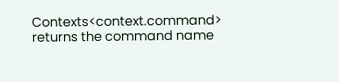Contexts<context.command> returns the command name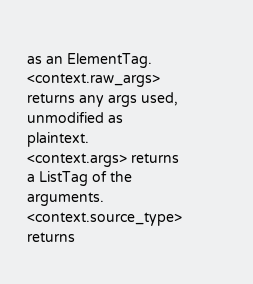as an ElementTag.
<context.raw_args> returns any args used, unmodified as plaintext.
<context.args> returns a ListTag of the arguments.
<context.source_type> returns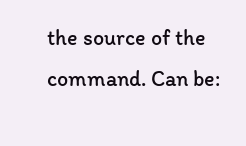the source of the command. Can be: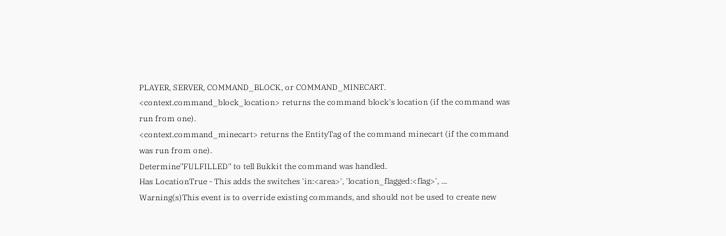PLAYER, SERVER, COMMAND_BLOCK, or COMMAND_MINECART.
<context.command_block_location> returns the command block's location (if the command was run from one).
<context.command_minecart> returns the EntityTag of the command minecart (if the command was run from one).
Determine"FULFILLED" to tell Bukkit the command was handled.
Has LocationTrue - This adds the switches 'in:<area>', 'location_flagged:<flag>', ...
Warning(s)This event is to override existing commands, and should not be used to create new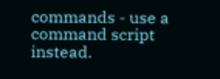commands - use a command script instead.